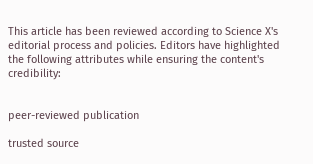This article has been reviewed according to Science X's editorial process and policies. Editors have highlighted the following attributes while ensuring the content's credibility:


peer-reviewed publication

trusted source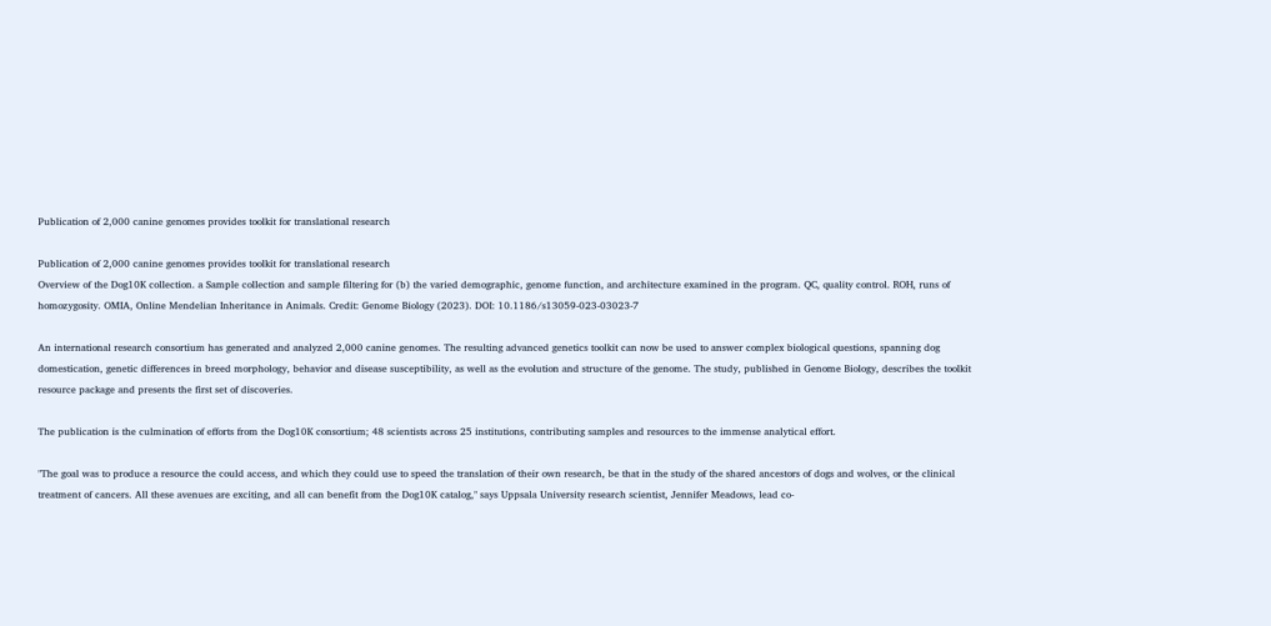Publication of 2,000 canine genomes provides toolkit for translational research

Publication of 2,000 canine genomes provides toolkit for translational research
Overview of the Dog10K collection. a Sample collection and sample filtering for (b) the varied demographic, genome function, and architecture examined in the program. QC, quality control. ROH, runs of homozygosity. OMIA, Online Mendelian Inheritance in Animals. Credit: Genome Biology (2023). DOI: 10.1186/s13059-023-03023-7

An international research consortium has generated and analyzed 2,000 canine genomes. The resulting advanced genetics toolkit can now be used to answer complex biological questions, spanning dog domestication, genetic differences in breed morphology, behavior and disease susceptibility, as well as the evolution and structure of the genome. The study, published in Genome Biology, describes the toolkit resource package and presents the first set of discoveries.

The publication is the culmination of efforts from the Dog10K consortium; 48 scientists across 25 institutions, contributing samples and resources to the immense analytical effort.

"The goal was to produce a resource the could access, and which they could use to speed the translation of their own research, be that in the study of the shared ancestors of dogs and wolves, or the clinical treatment of cancers. All these avenues are exciting, and all can benefit from the Dog10K catalog," says Uppsala University research scientist, Jennifer Meadows, lead co-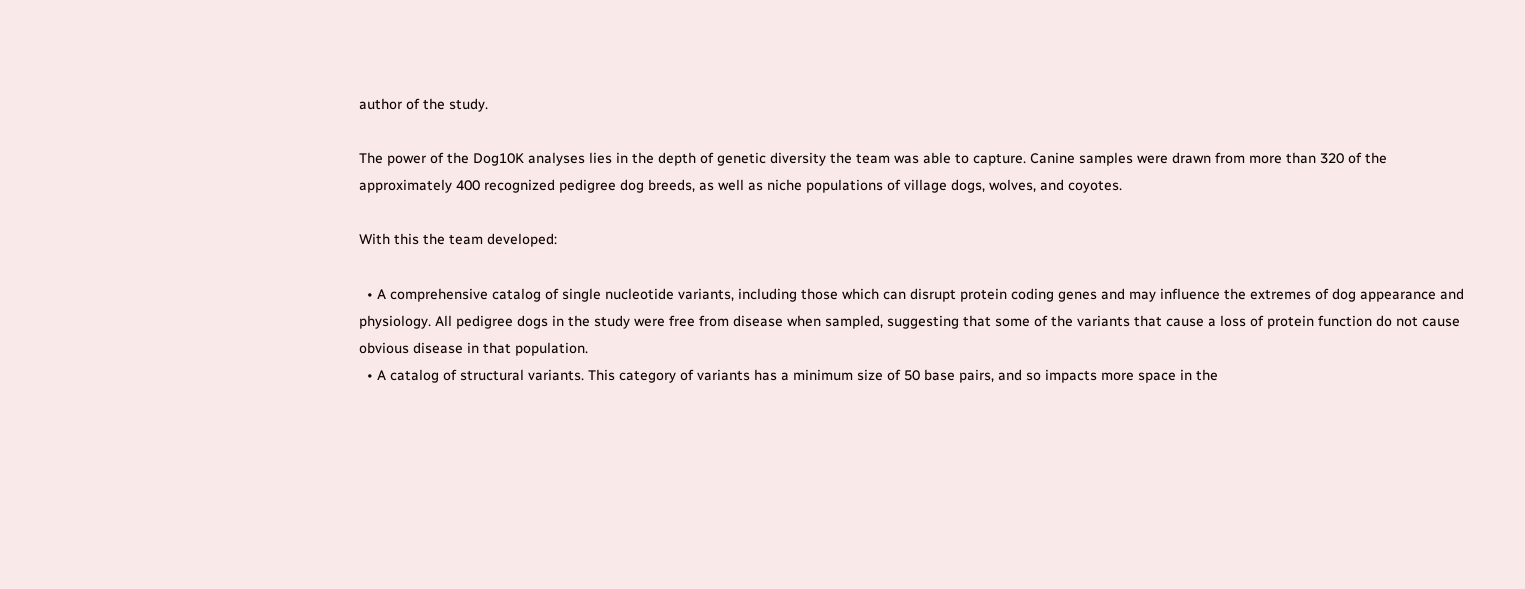author of the study.

The power of the Dog10K analyses lies in the depth of genetic diversity the team was able to capture. Canine samples were drawn from more than 320 of the approximately 400 recognized pedigree dog breeds, as well as niche populations of village dogs, wolves, and coyotes.

With this the team developed:

  • A comprehensive catalog of single nucleotide variants, including those which can disrupt protein coding genes and may influence the extremes of dog appearance and physiology. All pedigree dogs in the study were free from disease when sampled, suggesting that some of the variants that cause a loss of protein function do not cause obvious disease in that population.
  • A catalog of structural variants. This category of variants has a minimum size of 50 base pairs, and so impacts more space in the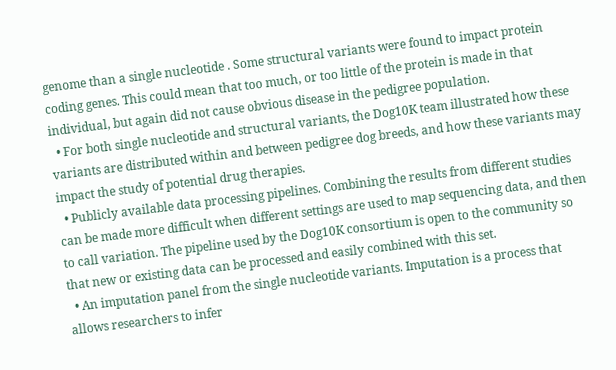genome than a single nucleotide . Some structural variants were found to impact protein coding genes. This could mean that too much, or too little of the protein is made in that individual, but again did not cause obvious disease in the pedigree population.
  • For both single nucleotide and structural variants, the Dog10K team illustrated how these variants are distributed within and between pedigree dog breeds, and how these variants may impact the study of potential drug therapies.
  • Publicly available data processing pipelines. Combining the results from different studies can be made more difficult when different settings are used to map sequencing data, and then to call variation. The pipeline used by the Dog10K consortium is open to the community so that new or existing data can be processed and easily combined with this set.
  • An imputation panel from the single nucleotide variants. Imputation is a process that allows researchers to infer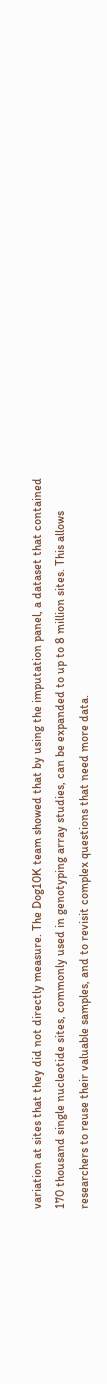variation at sites that they did not directly measure. The Dog10K team showed that by using the imputation panel, a dataset that contained 170 thousand single nucleotide sites, commonly used in genotyping array studies, can be expanded to up to 8 million sites. This allows researchers to reuse their valuable samples, and to revisit complex questions that need more data.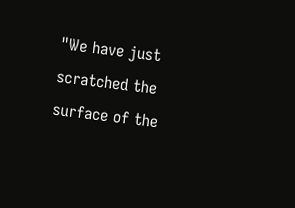"We have just scratched the surface of the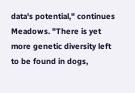data's potential," continues Meadows. "There is yet more genetic diversity left to be found in dogs,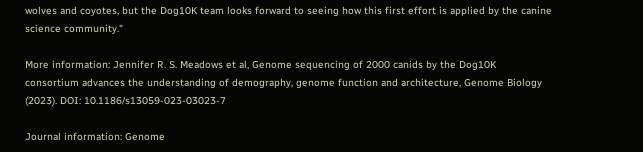wolves and coyotes, but the Dog10K team looks forward to seeing how this first effort is applied by the canine science community."

More information: Jennifer R. S. Meadows et al, Genome sequencing of 2000 canids by the Dog10K consortium advances the understanding of demography, genome function and architecture, Genome Biology (2023). DOI: 10.1186/s13059-023-03023-7

Journal information: Genome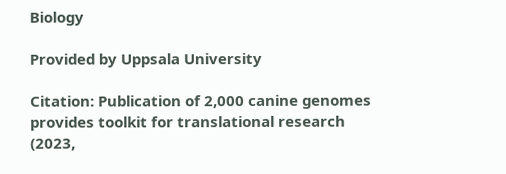Biology

Provided by Uppsala University

Citation: Publication of 2,000 canine genomes provides toolkit for translational research (2023,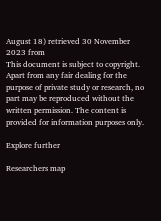August 18) retrieved 30 November 2023 from
This document is subject to copyright. Apart from any fair dealing for the purpose of private study or research, no part may be reproduced without the written permission. The content is provided for information purposes only.

Explore further

Researchers map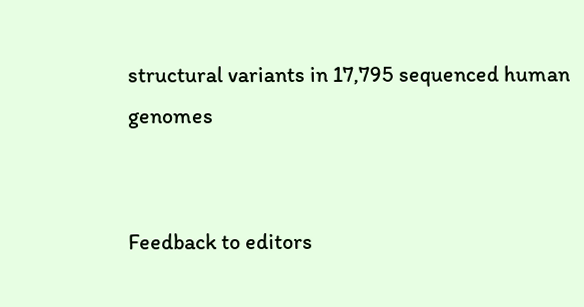structural variants in 17,795 sequenced human genomes


Feedback to editors